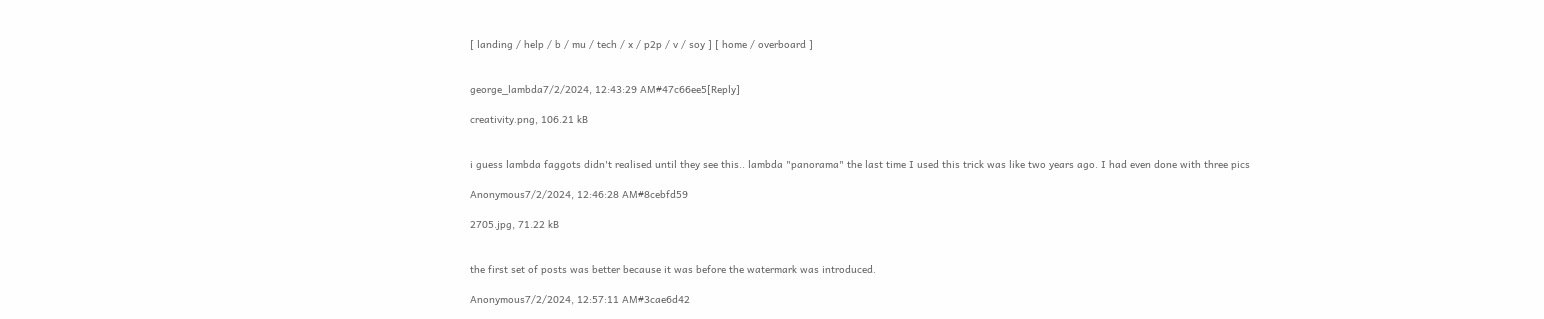[ landing / help / b / mu / tech / x / p2p / v / soy ] [ home / overboard ]


george_lambda7/2/2024, 12:43:29 AM#47c66ee5[Reply]

creativity.png, 106.21 kB


i guess lambda faggots didn't realised until they see this.. lambda "panorama" the last time I used this trick was like two years ago. I had even done with three pics

Anonymous7/2/2024, 12:46:28 AM#8cebfd59

2705.jpg, 71.22 kB


the first set of posts was better because it was before the watermark was introduced.

Anonymous7/2/2024, 12:57:11 AM#3cae6d42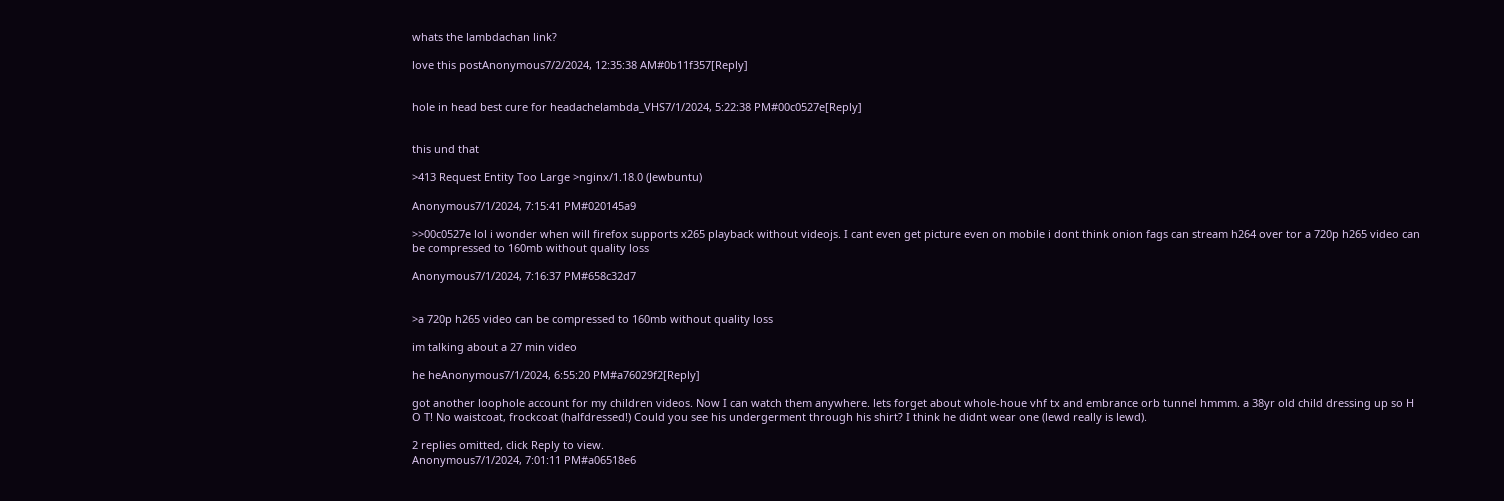whats the lambdachan link?

love this postAnonymous7/2/2024, 12:35:38 AM#0b11f357[Reply]


hole in head best cure for headachelambda_VHS7/1/2024, 5:22:38 PM#00c0527e[Reply]


this und that

>413 Request Entity Too Large >nginx/1.18.0 (Jewbuntu)

Anonymous7/1/2024, 7:15:41 PM#020145a9

>>00c0527e lol i wonder when will firefox supports x265 playback without videojs. I cant even get picture even on mobile i dont think onion fags can stream h264 over tor a 720p h265 video can be compressed to 160mb without quality loss

Anonymous7/1/2024, 7:16:37 PM#658c32d7


>a 720p h265 video can be compressed to 160mb without quality loss

im talking about a 27 min video

he heAnonymous7/1/2024, 6:55:20 PM#a76029f2[Reply]

got another loophole account for my children videos. Now I can watch them anywhere. lets forget about whole-houe vhf tx and embrance orb tunnel hmmm. a 38yr old child dressing up so H O T! No waistcoat, frockcoat (halfdressed!) Could you see his undergerment through his shirt? I think he didnt wear one (lewd really is lewd).

2 replies omitted, click Reply to view.
Anonymous7/1/2024, 7:01:11 PM#a06518e6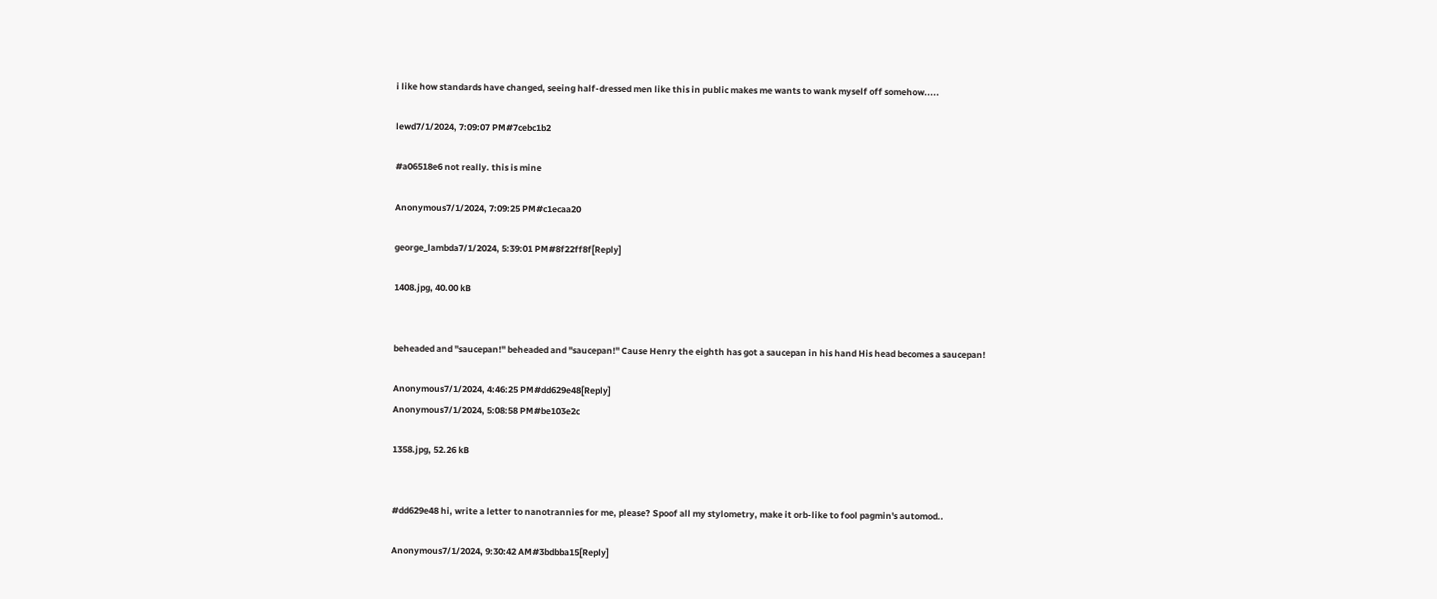i like how standards have changed, seeing half-dressed men like this in public makes me wants to wank myself off somehow.....

lewd7/1/2024, 7:09:07 PM#7cebc1b2

#a06518e6 not really. this is mine

Anonymous7/1/2024, 7:09:25 PM#c1ecaa20

george_lambda7/1/2024, 5:39:01 PM#8f22ff8f[Reply]

1408.jpg, 40.00 kB


beheaded and "saucepan!" beheaded and "saucepan!" Cause Henry the eighth has got a saucepan in his hand His head becomes a saucepan!

Anonymous7/1/2024, 4:46:25 PM#dd629e48[Reply]
Anonymous7/1/2024, 5:08:58 PM#be103e2c

1358.jpg, 52.26 kB


#dd629e48 hi, write a letter to nanotrannies for me, please? Spoof all my stylometry, make it orb-like to fool pagmin's automod..

Anonymous7/1/2024, 9:30:42 AM#3bdbba15[Reply]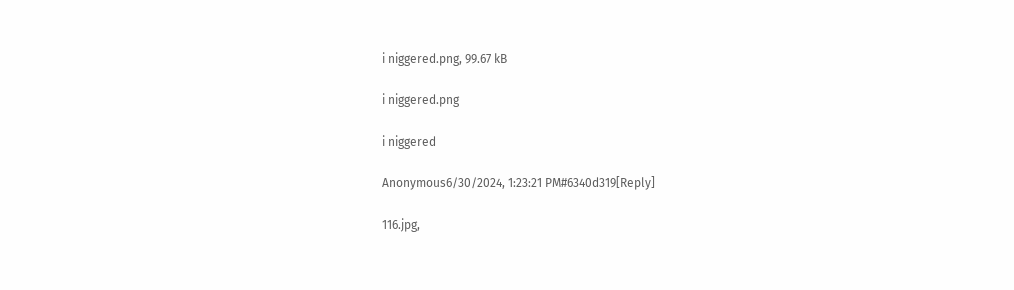i niggered.png, 99.67 kB

i niggered.png

i niggered

Anonymous6/30/2024, 1:23:21 PM#6340d319[Reply]

116.jpg,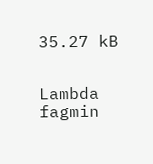35.27 kB


Lambda fagmin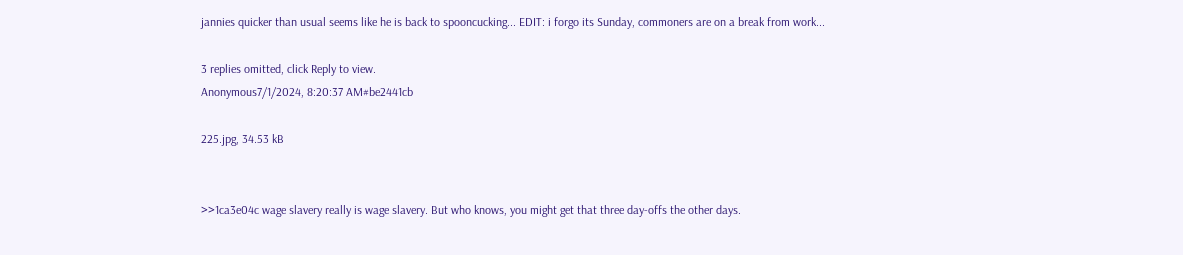jannies quicker than usual seems like he is back to spooncucking... EDIT: i forgo its Sunday, commoners are on a break from work...

3 replies omitted, click Reply to view.
Anonymous7/1/2024, 8:20:37 AM#be2441cb

225.jpg, 34.53 kB


>>1ca3e04c wage slavery really is wage slavery. But who knows, you might get that three day-offs the other days.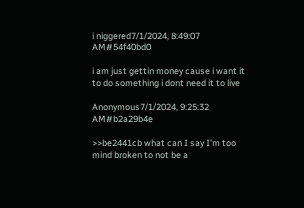i niggered7/1/2024, 8:49:07 AM#54f40bd0

i am just gettin money cause i want it to do something i dont need it to live

Anonymous7/1/2024, 9:25:32 AM#b2a29b4e

>>be2441cb what can I say I'm too mind broken to not be a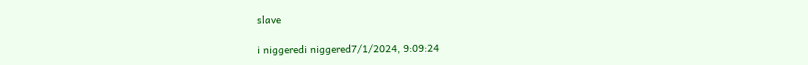slave

i niggeredi niggered7/1/2024, 9:09:24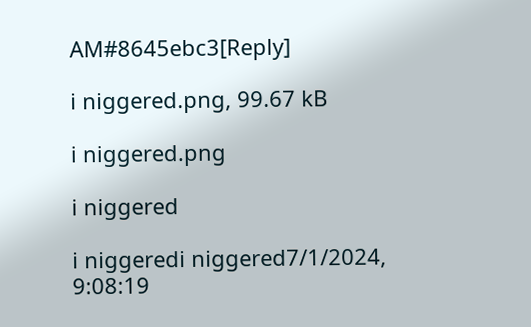AM#8645ebc3[Reply]

i niggered.png, 99.67 kB

i niggered.png

i niggered

i niggeredi niggered7/1/2024, 9:08:19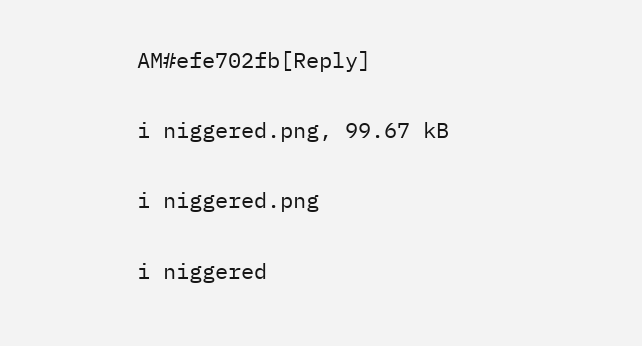AM#efe702fb[Reply]

i niggered.png, 99.67 kB

i niggered.png

i niggered